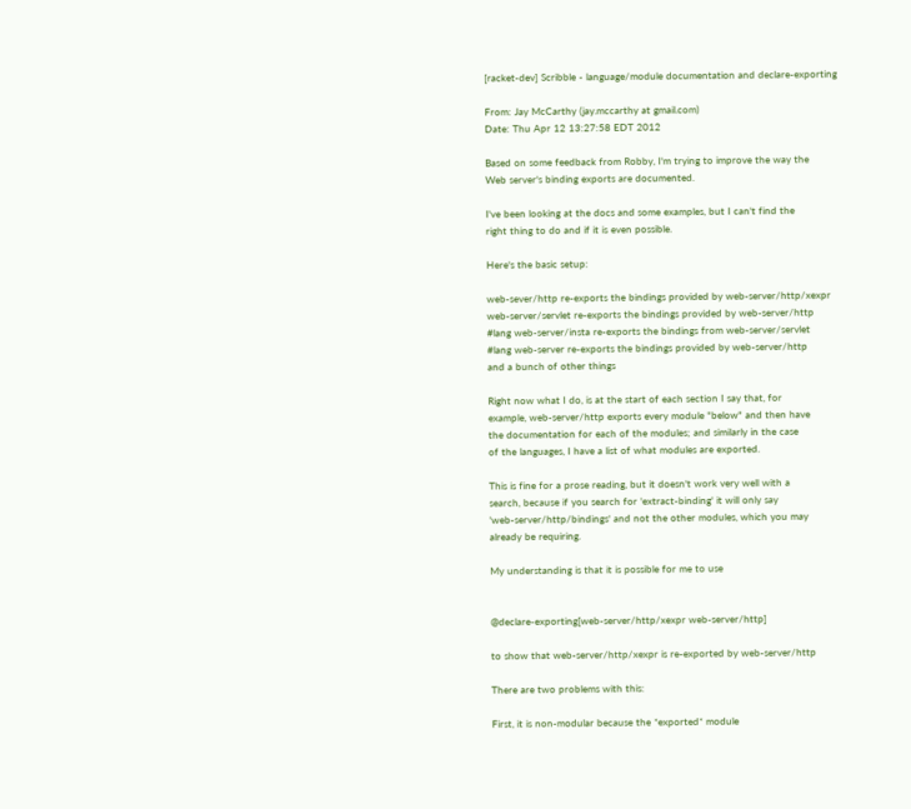[racket-dev] Scribble - language/module documentation and declare-exporting

From: Jay McCarthy (jay.mccarthy at gmail.com)
Date: Thu Apr 12 13:27:58 EDT 2012

Based on some feedback from Robby, I'm trying to improve the way the
Web server's binding exports are documented.

I've been looking at the docs and some examples, but I can't find the
right thing to do and if it is even possible.

Here's the basic setup:

web-sever/http re-exports the bindings provided by web-server/http/xexpr
web-server/servlet re-exports the bindings provided by web-server/http
#lang web-server/insta re-exports the bindings from web-server/servlet
#lang web-server re-exports the bindings provided by web-server/http
and a bunch of other things

Right now what I do, is at the start of each section I say that, for
example, web-server/http exports every module "below" and then have
the documentation for each of the modules; and similarly in the case
of the languages, I have a list of what modules are exported.

This is fine for a prose reading, but it doesn't work very well with a
search, because if you search for 'extract-binding' it will only say
'web-server/http/bindings' and not the other modules, which you may
already be requiring.

My understanding is that it is possible for me to use


@declare-exporting[web-server/http/xexpr web-server/http]

to show that web-server/http/xexpr is re-exported by web-server/http

There are two problems with this:

First, it is non-modular because the *exported* module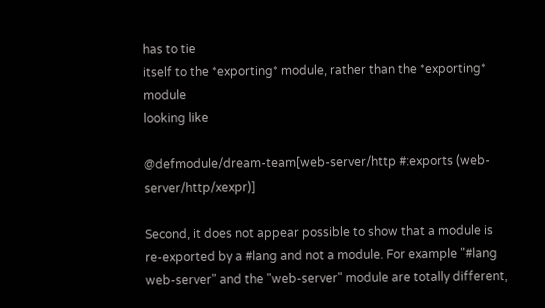has to tie
itself to the *exporting* module, rather than the *exporting* module
looking like

@defmodule/dream-team[web-server/http #:exports (web-server/http/xexpr)]

Second, it does not appear possible to show that a module is
re-exported by a #lang and not a module. For example "#lang
web-server" and the "web-server" module are totally different,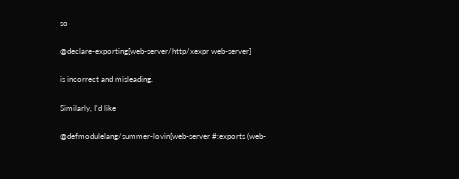so

@declare-exporting[web-server/http/xexpr web-server]

is incorrect and misleading.

Similarly, I'd like

@defmodulelang/summer-lovin[web-server #:exports (web-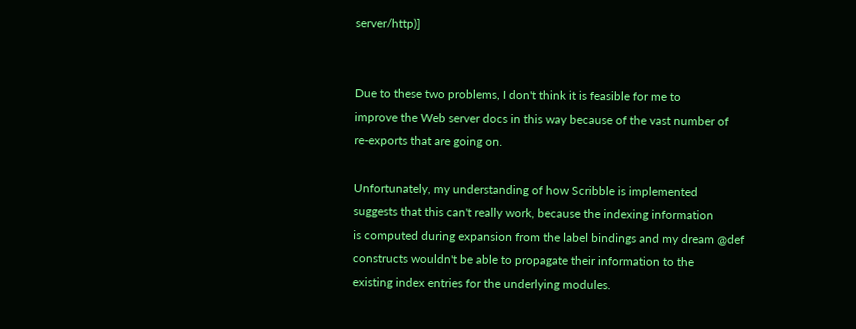server/http)]


Due to these two problems, I don't think it is feasible for me to
improve the Web server docs in this way because of the vast number of
re-exports that are going on.

Unfortunately, my understanding of how Scribble is implemented
suggests that this can't really work, because the indexing information
is computed during expansion from the label bindings and my dream @def
constructs wouldn't be able to propagate their information to the
existing index entries for the underlying modules.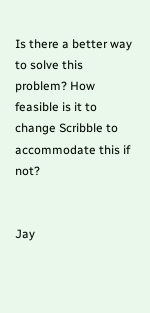Is there a better way to solve this problem? How feasible is it to
change Scribble to accommodate this if not?


Jay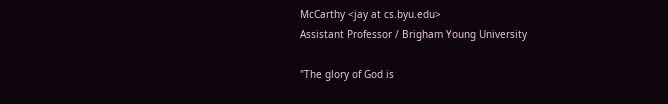McCarthy <jay at cs.byu.edu>
Assistant Professor / Brigham Young University

"The glory of God is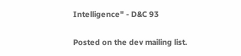Intelligence" - D&C 93

Posted on the dev mailing list.